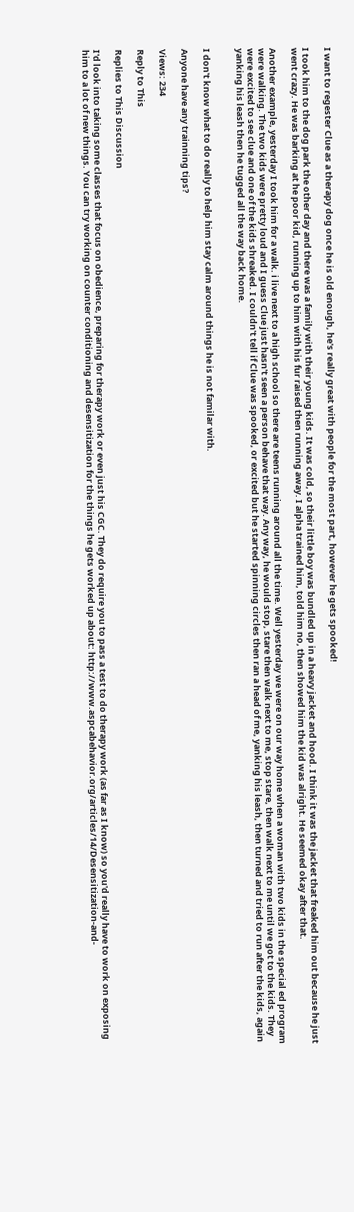I want to regester Clue as a therapy dog once he is old enough, he's really great with people for the most part, however he gets spooked!

I took him to the dog park the other day and there was a family with their young kids. It was cold, so their little boy was bundled up in a heavy jacket and hood. I think it was the jacket that freaked him out because he just went crazy. He was barking at he poor kid, running up to him with his fur raised then running away. I alpha trained him, told him no, then showed him the kid was alright. He seemed okay after that.

Another example, yesterday I took him for a walk. i live next to a high school so there are teens running around all the time. Well yesterday we were on our way home when a woman with two kids in the special ed program were walking. The two kids were pretty loud and I guess Clue just hasn't seen a person behave that way. Any way, he would stop, stare then walk next to me, stop stare, then walk next to me until we got to the kids. They were excited to see clue and one of the kids shreaked. I couldn't tell if Clue was spooked, or excited but he started spinning circles then ran a head of me, yanking his leash, then turned and tried to run after the kids, again yanking his leash then he tugged all the way back home.


I don't know what to do really to help him stay calm around things he is not familar with.

Anyone have any trainning tips?

Views: 234

Reply to This

Replies to This Discussion

I'd look into taking some classes that focus on obedience, preparing for therapy work or even just his CGC. They do require you to pass a test to do therapy work (as far as I know) so you'd really have to work on exposing him to a lot of new things. You can try working on counter conditioning and desensitization for the things he gets worked up about: http://www.aspcabehavior.org/articles/14/Desensitization-and-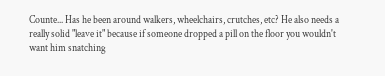Counte... Has he been around walkers, wheelchairs, crutches, etc? He also needs a really solid "leave it" because if someone dropped a pill on the floor you wouldn't want him snatching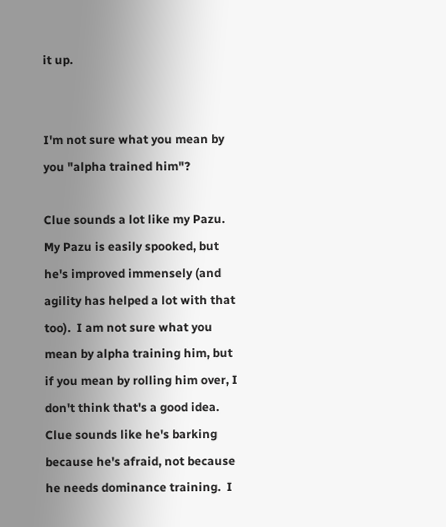it up.


I'm not sure what you mean by you "alpha trained him"?

Clue sounds a lot like my Pazu.  My Pazu is easily spooked, but he's improved immensely (and agility has helped a lot with that too).  I am not sure what you mean by alpha training him, but if you mean by rolling him over, I don't think that's a good idea.   Clue sounds like he's barking because he's afraid, not because he needs dominance training.  I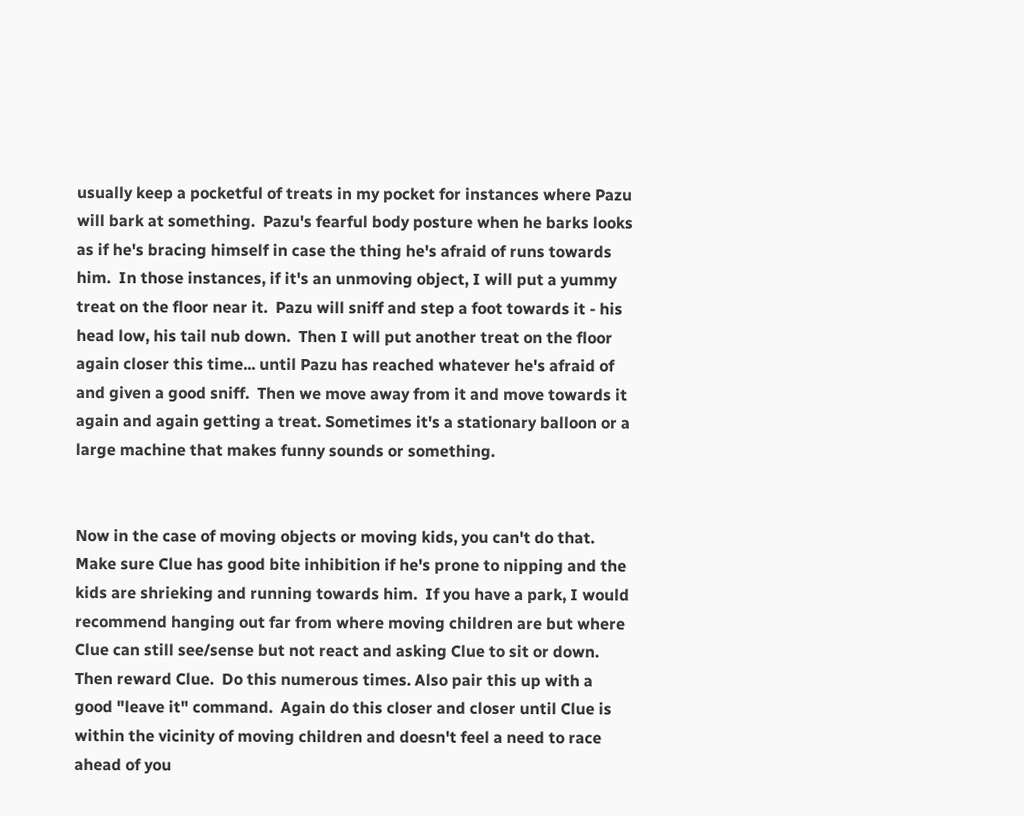usually keep a pocketful of treats in my pocket for instances where Pazu will bark at something.  Pazu's fearful body posture when he barks looks as if he's bracing himself in case the thing he's afraid of runs towards him.  In those instances, if it's an unmoving object, I will put a yummy treat on the floor near it.  Pazu will sniff and step a foot towards it - his head low, his tail nub down.  Then I will put another treat on the floor again closer this time... until Pazu has reached whatever he's afraid of and given a good sniff.  Then we move away from it and move towards it again and again getting a treat. Sometimes it's a stationary balloon or a large machine that makes funny sounds or something.


Now in the case of moving objects or moving kids, you can't do that.  Make sure Clue has good bite inhibition if he's prone to nipping and the kids are shrieking and running towards him.  If you have a park, I would recommend hanging out far from where moving children are but where Clue can still see/sense but not react and asking Clue to sit or down.  Then reward Clue.  Do this numerous times. Also pair this up with a good "leave it" command.  Again do this closer and closer until Clue is within the vicinity of moving children and doesn't feel a need to race ahead of you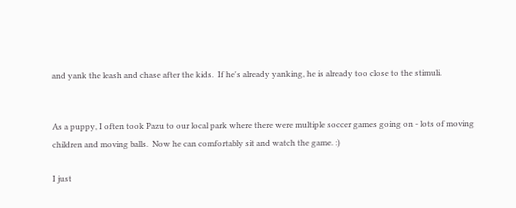and yank the leash and chase after the kids.  If he's already yanking, he is already too close to the stimuli.


As a puppy, I often took Pazu to our local park where there were multiple soccer games going on - lots of moving children and moving balls.  Now he can comfortably sit and watch the game. :)

I just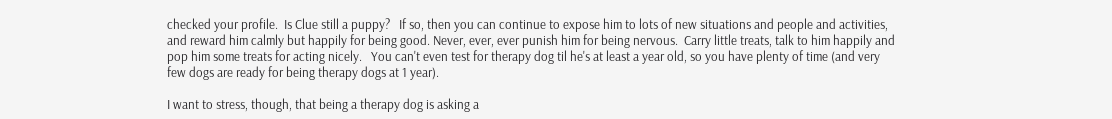checked your profile.  Is Clue still a puppy?   If so, then you can continue to expose him to lots of new situations and people and activities, and reward him calmly but happily for being good. Never, ever, ever punish him for being nervous.  Carry little treats, talk to him happily and pop him some treats for acting nicely.   You can't even test for therapy dog til he's at least a year old, so you have plenty of time (and very few dogs are ready for being therapy dogs at 1 year).

I want to stress, though, that being a therapy dog is asking a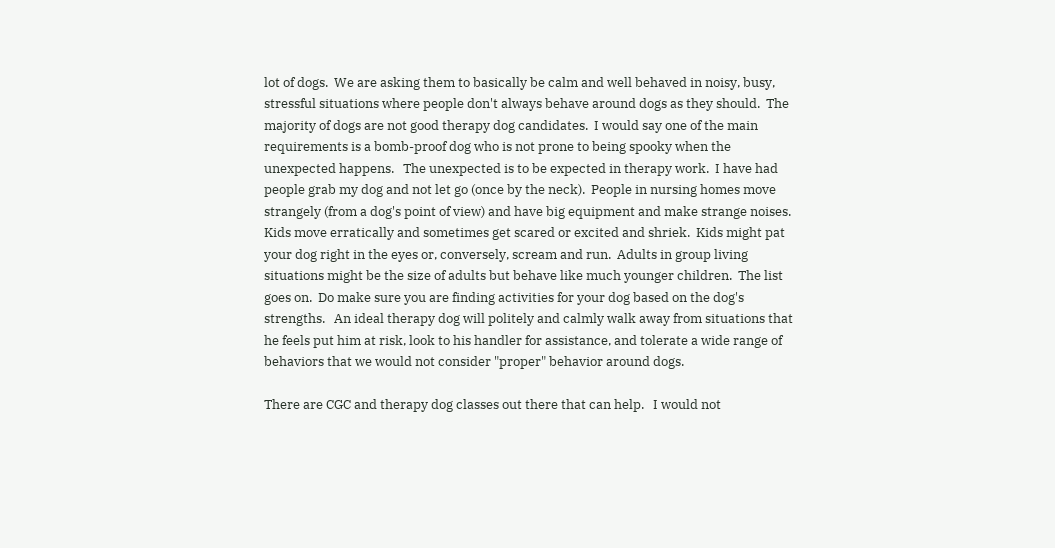lot of dogs.  We are asking them to basically be calm and well behaved in noisy, busy, stressful situations where people don't always behave around dogs as they should.  The majority of dogs are not good therapy dog candidates.  I would say one of the main requirements is a bomb-proof dog who is not prone to being spooky when the unexpected happens.   The unexpected is to be expected in therapy work.  I have had people grab my dog and not let go (once by the neck).  People in nursing homes move strangely (from a dog's point of view) and have big equipment and make strange noises.  Kids move erratically and sometimes get scared or excited and shriek.  Kids might pat your dog right in the eyes or, conversely, scream and run.  Adults in group living situations might be the size of adults but behave like much younger children.  The list goes on.  Do make sure you are finding activities for your dog based on the dog's strengths.   An ideal therapy dog will politely and calmly walk away from situations that he feels put him at risk, look to his handler for assistance, and tolerate a wide range of behaviors that we would not consider "proper" behavior around dogs.

There are CGC and therapy dog classes out there that can help.   I would not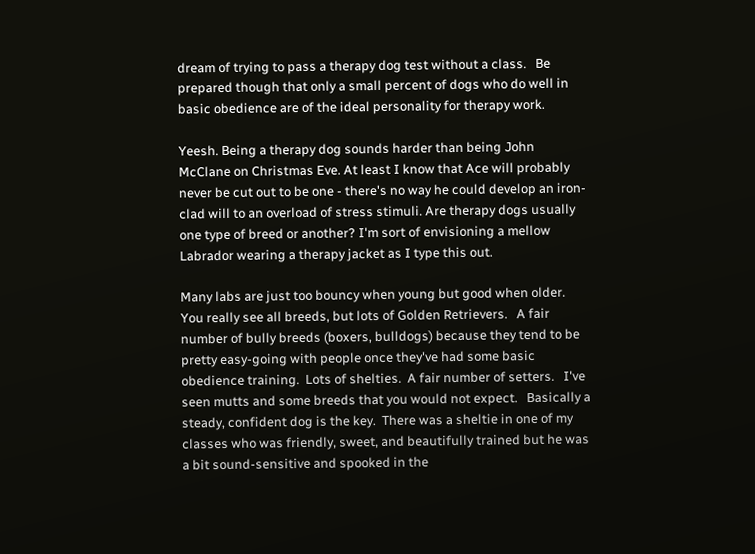dream of trying to pass a therapy dog test without a class.   Be prepared though that only a small percent of dogs who do well in basic obedience are of the ideal personality for therapy work.

Yeesh. Being a therapy dog sounds harder than being John McClane on Christmas Eve. At least I know that Ace will probably never be cut out to be one - there's no way he could develop an iron-clad will to an overload of stress stimuli. Are therapy dogs usually one type of breed or another? I'm sort of envisioning a mellow Labrador wearing a therapy jacket as I type this out.

Many labs are just too bouncy when young but good when older.  You really see all breeds, but lots of Golden Retrievers.   A fair number of bully breeds (boxers, bulldogs) because they tend to be pretty easy-going with people once they've had some basic obedience training.  Lots of shelties.  A fair number of setters.   I've seen mutts and some breeds that you would not expect.   Basically a steady, confident dog is the key.  There was a sheltie in one of my classes who was friendly, sweet, and beautifully trained but he was a bit sound-sensitive and spooked in the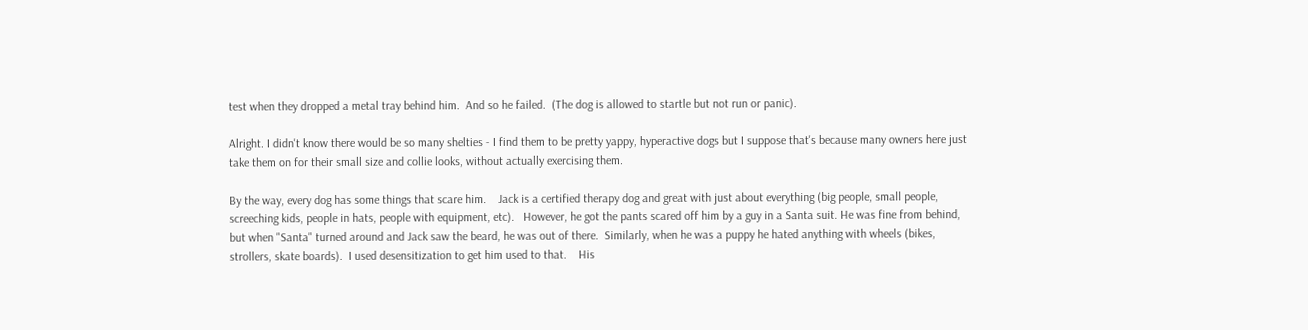test when they dropped a metal tray behind him.  And so he failed.  (The dog is allowed to startle but not run or panic).

Alright. I didn't know there would be so many shelties - I find them to be pretty yappy, hyperactive dogs but I suppose that's because many owners here just take them on for their small size and collie looks, without actually exercising them.

By the way, every dog has some things that scare him.    Jack is a certified therapy dog and great with just about everything (big people, small people, screeching kids, people in hats, people with equipment, etc).   However, he got the pants scared off him by a guy in a Santa suit. He was fine from behind, but when "Santa" turned around and Jack saw the beard, he was out of there.  Similarly, when he was a puppy he hated anything with wheels (bikes, strollers, skate boards).  I used desensitization to get him used to that.    His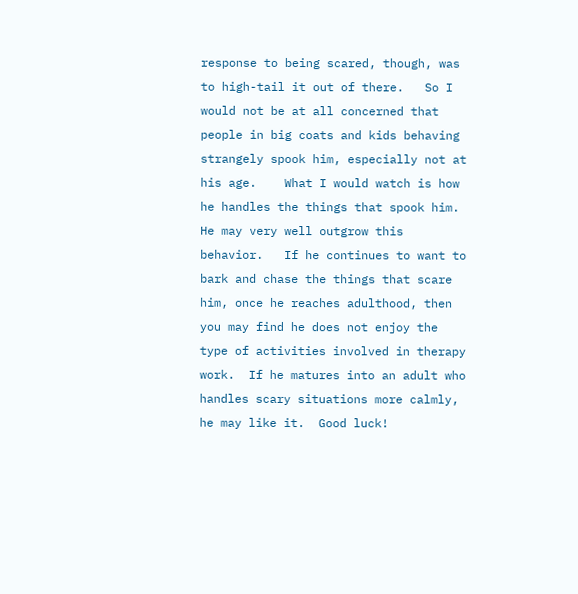response to being scared, though, was to high-tail it out of there.   So I would not be at all concerned that people in big coats and kids behaving strangely spook him, especially not at his age.    What I would watch is how he handles the things that spook him.   He may very well outgrow this behavior.   If he continues to want to bark and chase the things that scare him, once he reaches adulthood, then you may find he does not enjoy the type of activities involved in therapy work.  If he matures into an adult who handles scary situations more calmly, he may like it.  Good luck!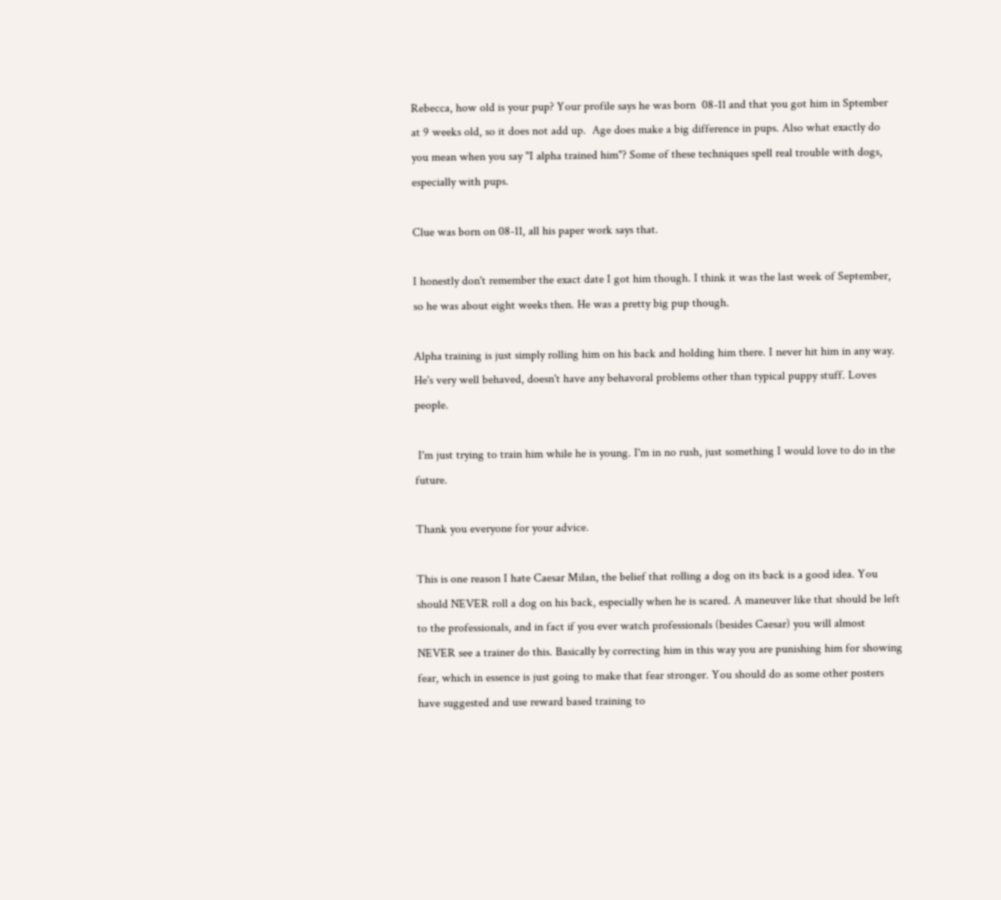Rebecca, how old is your pup? Your profile says he was born  08-11 and that you got him in Sptember at 9 weeks old, so it does not add up.  Age does make a big difference in pups. Also what exactly do you mean when you say "I alpha trained him"? Some of these techniques spell real trouble with dogs, especially with pups.

Clue was born on 08-11, all his paper work says that.

I honestly don't remember the exact date I got him though. I think it was the last week of September, so he was about eight weeks then. He was a pretty big pup though.

Alpha training is just simply rolling him on his back and holding him there. I never hit him in any way. He's very well behaved, doesn't have any behavoral problems other than typical puppy stuff. Loves people.

 I'm just trying to train him while he is young. I'm in no rush, just something I would love to do in the future.

Thank you everyone for your advice.

This is one reason I hate Caesar Milan, the belief that rolling a dog on its back is a good idea. You should NEVER roll a dog on his back, especially when he is scared. A maneuver like that should be left to the professionals, and in fact if you ever watch professionals (besides Caesar) you will almost NEVER see a trainer do this. Basically by correcting him in this way you are punishing him for showing fear, which in essence is just going to make that fear stronger. You should do as some other posters have suggested and use reward based training to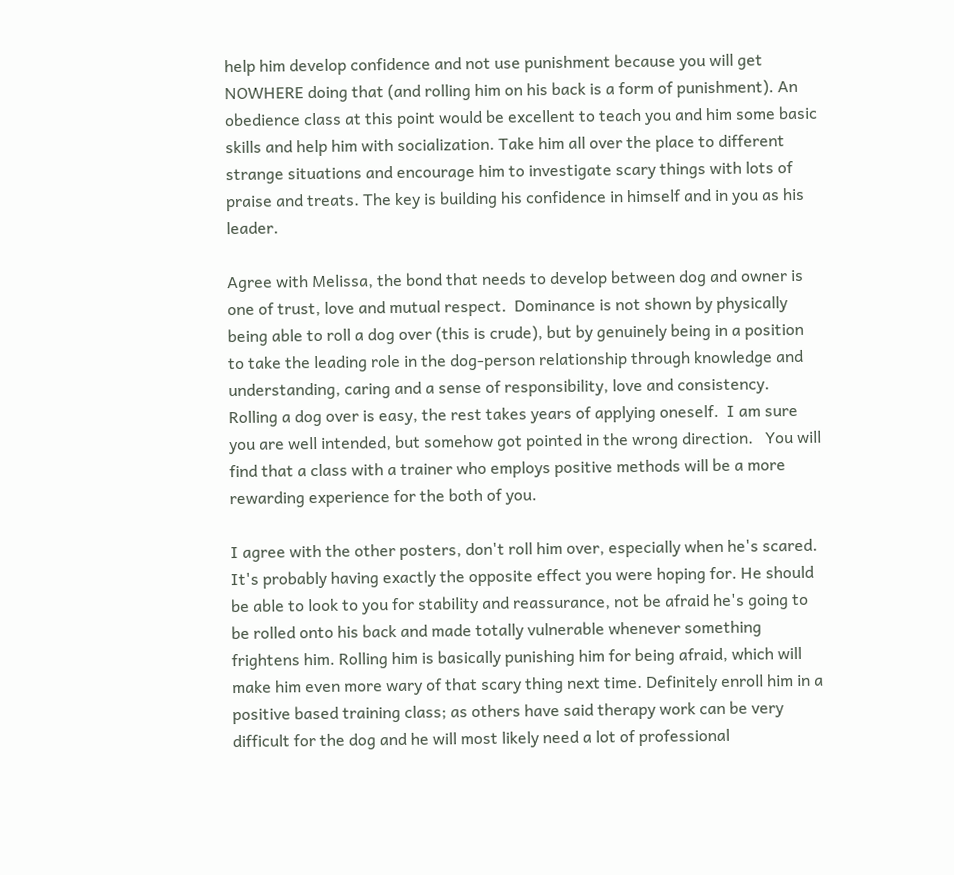help him develop confidence and not use punishment because you will get NOWHERE doing that (and rolling him on his back is a form of punishment). An obedience class at this point would be excellent to teach you and him some basic skills and help him with socialization. Take him all over the place to different strange situations and encourage him to investigate scary things with lots of praise and treats. The key is building his confidence in himself and in you as his leader.

Agree with Melissa, the bond that needs to develop between dog and owner is one of trust, love and mutual respect.  Dominance is not shown by physically being able to roll a dog over (this is crude), but by genuinely being in a position to take the leading role in the dog-person relationship through knowledge and understanding, caring and a sense of responsibility, love and consistency.  Rolling a dog over is easy, the rest takes years of applying oneself.  I am sure you are well intended, but somehow got pointed in the wrong direction.   You will find that a class with a trainer who employs positive methods will be a more rewarding experience for the both of you.

I agree with the other posters, don't roll him over, especially when he's scared. It's probably having exactly the opposite effect you were hoping for. He should be able to look to you for stability and reassurance, not be afraid he's going to be rolled onto his back and made totally vulnerable whenever something frightens him. Rolling him is basically punishing him for being afraid, which will make him even more wary of that scary thing next time. Definitely enroll him in a positive based training class; as others have said therapy work can be very difficult for the dog and he will most likely need a lot of professional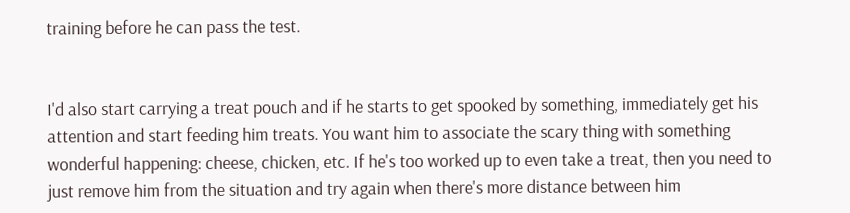training before he can pass the test.


I'd also start carrying a treat pouch and if he starts to get spooked by something, immediately get his attention and start feeding him treats. You want him to associate the scary thing with something wonderful happening: cheese, chicken, etc. If he's too worked up to even take a treat, then you need to just remove him from the situation and try again when there's more distance between him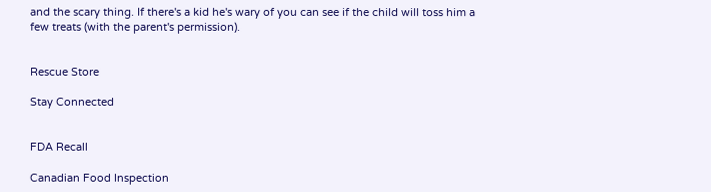and the scary thing. If there's a kid he's wary of you can see if the child will toss him a few treats (with the parent's permission).


Rescue Store

Stay Connected


FDA Recall

Canadian Food Inspection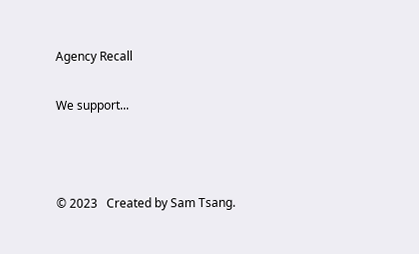Agency Recall

We support...



© 2023   Created by Sam Tsang.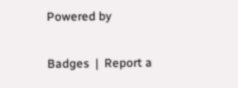Powered by

Badges  |  Report a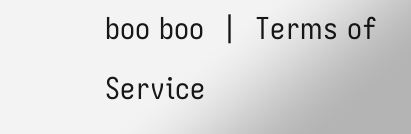boo boo  |  Terms of Service